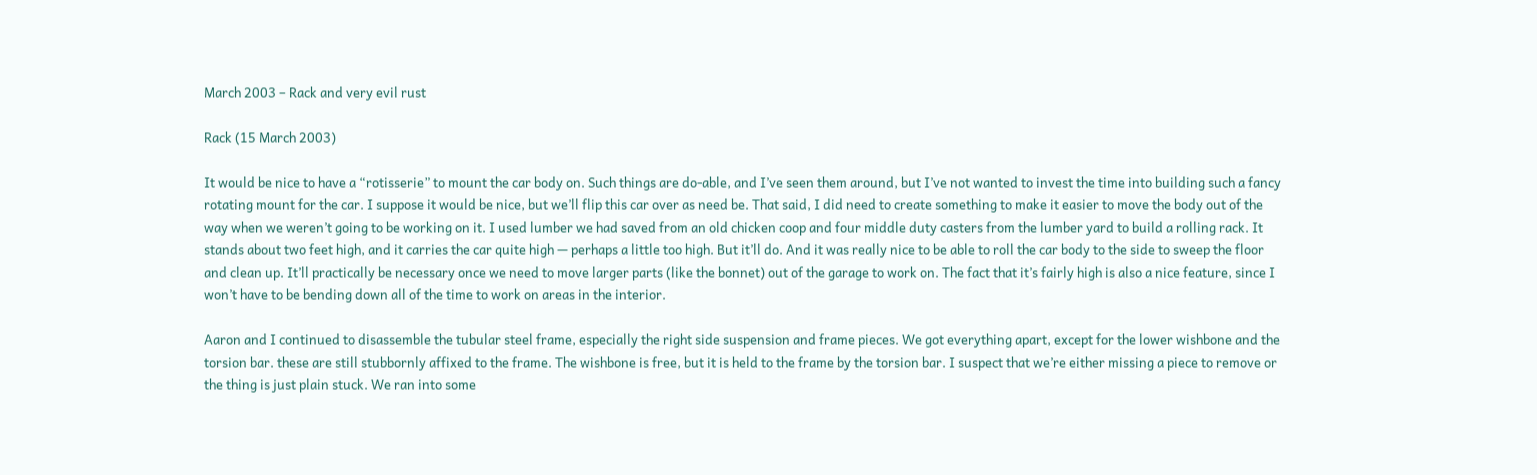March 2003 – Rack and very evil rust

Rack (15 March 2003)

It would be nice to have a “rotisserie” to mount the car body on. Such things are do-able, and I’ve seen them around, but I’ve not wanted to invest the time into building such a fancy rotating mount for the car. I suppose it would be nice, but we’ll flip this car over as need be. That said, I did need to create something to make it easier to move the body out of the way when we weren’t going to be working on it. I used lumber we had saved from an old chicken coop and four middle duty casters from the lumber yard to build a rolling rack. It stands about two feet high, and it carries the car quite high — perhaps a little too high. But it’ll do. And it was really nice to be able to roll the car body to the side to sweep the floor and clean up. It’ll practically be necessary once we need to move larger parts (like the bonnet) out of the garage to work on. The fact that it’s fairly high is also a nice feature, since I won’t have to be bending down all of the time to work on areas in the interior.

Aaron and I continued to disassemble the tubular steel frame, especially the right side suspension and frame pieces. We got everything apart, except for the lower wishbone and the torsion bar. these are still stubbornly affixed to the frame. The wishbone is free, but it is held to the frame by the torsion bar. I suspect that we’re either missing a piece to remove or the thing is just plain stuck. We ran into some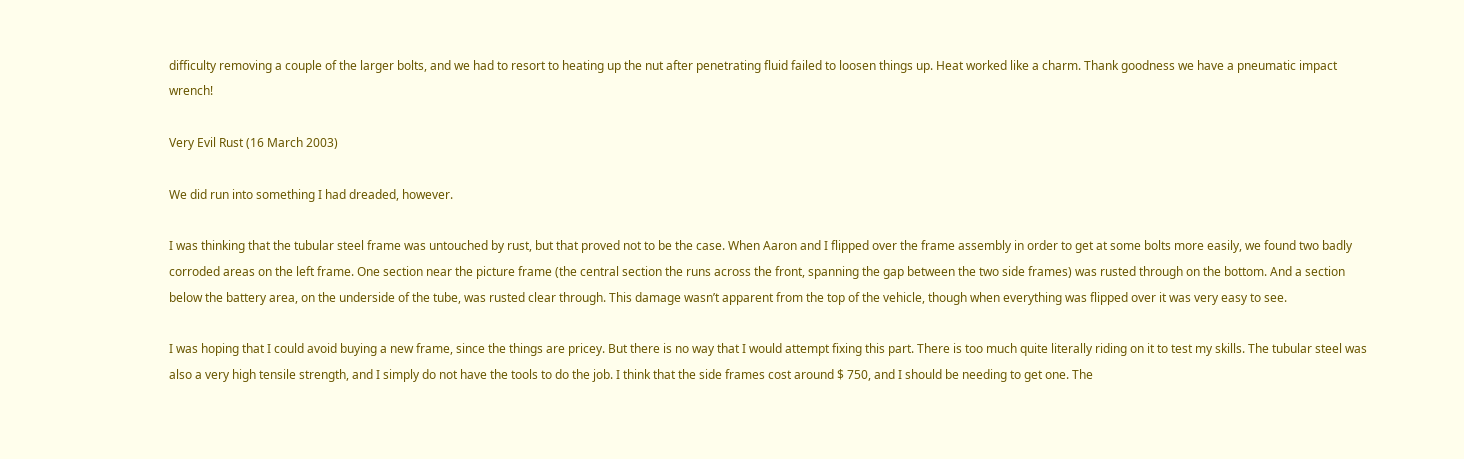difficulty removing a couple of the larger bolts, and we had to resort to heating up the nut after penetrating fluid failed to loosen things up. Heat worked like a charm. Thank goodness we have a pneumatic impact wrench!

Very Evil Rust (16 March 2003)

We did run into something I had dreaded, however.

I was thinking that the tubular steel frame was untouched by rust, but that proved not to be the case. When Aaron and I flipped over the frame assembly in order to get at some bolts more easily, we found two badly corroded areas on the left frame. One section near the picture frame (the central section the runs across the front, spanning the gap between the two side frames) was rusted through on the bottom. And a section below the battery area, on the underside of the tube, was rusted clear through. This damage wasn’t apparent from the top of the vehicle, though when everything was flipped over it was very easy to see.

I was hoping that I could avoid buying a new frame, since the things are pricey. But there is no way that I would attempt fixing this part. There is too much quite literally riding on it to test my skills. The tubular steel was also a very high tensile strength, and I simply do not have the tools to do the job. I think that the side frames cost around $ 750, and I should be needing to get one. The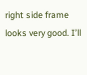right side frame looks very good. I’ll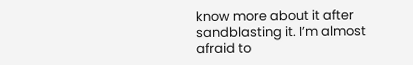know more about it after sandblasting it. I’m almost afraid to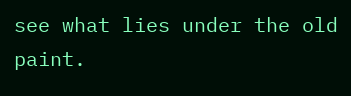see what lies under the old paint.